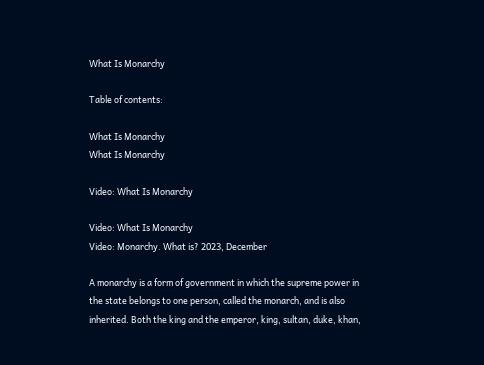What Is Monarchy

Table of contents:

What Is Monarchy
What Is Monarchy

Video: What Is Monarchy

Video: What Is Monarchy
Video: Monarchy. What is? 2023, December

A monarchy is a form of government in which the supreme power in the state belongs to one person, called the monarch, and is also inherited. Both the king and the emperor, king, sultan, duke, khan,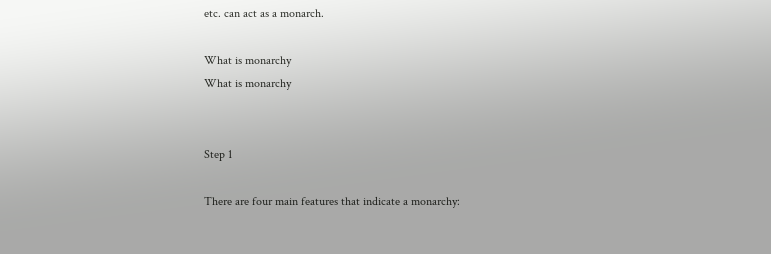etc. can act as a monarch.

What is monarchy
What is monarchy


Step 1

There are four main features that indicate a monarchy: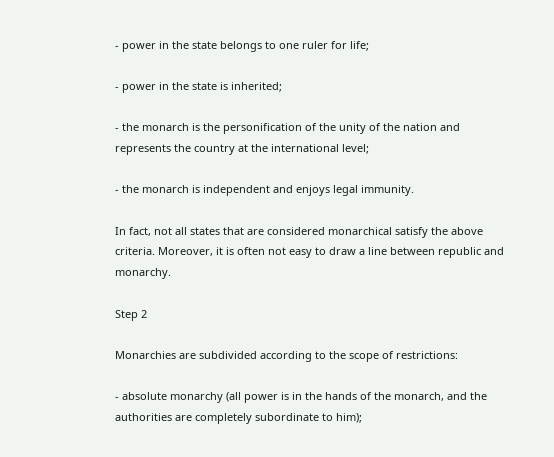- power in the state belongs to one ruler for life;

- power in the state is inherited;

- the monarch is the personification of the unity of the nation and represents the country at the international level;

- the monarch is independent and enjoys legal immunity.

In fact, not all states that are considered monarchical satisfy the above criteria. Moreover, it is often not easy to draw a line between republic and monarchy.

Step 2

Monarchies are subdivided according to the scope of restrictions:

- absolute monarchy (all power is in the hands of the monarch, and the authorities are completely subordinate to him);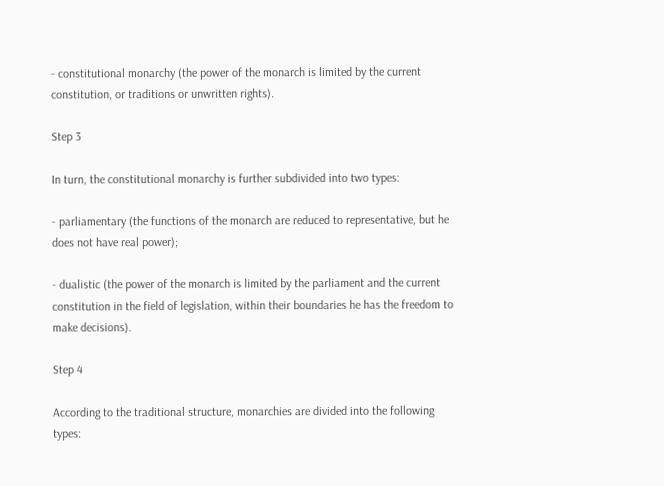- constitutional monarchy (the power of the monarch is limited by the current constitution, or traditions or unwritten rights).

Step 3

In turn, the constitutional monarchy is further subdivided into two types:

- parliamentary (the functions of the monarch are reduced to representative, but he does not have real power);

- dualistic (the power of the monarch is limited by the parliament and the current constitution in the field of legislation, within their boundaries he has the freedom to make decisions).

Step 4

According to the traditional structure, monarchies are divided into the following types: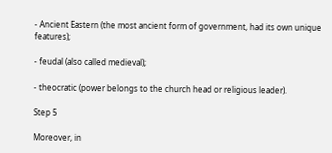- Ancient Eastern (the most ancient form of government, had its own unique features);

- feudal (also called medieval);

- theocratic (power belongs to the church head or religious leader).

Step 5

Moreover, in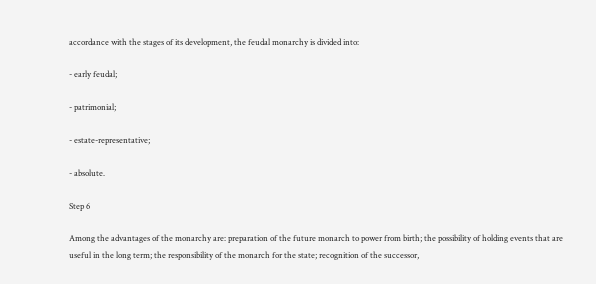accordance with the stages of its development, the feudal monarchy is divided into:

- early feudal;

- patrimonial;

- estate-representative;

- absolute.

Step 6

Among the advantages of the monarchy are: preparation of the future monarch to power from birth; the possibility of holding events that are useful in the long term; the responsibility of the monarch for the state; recognition of the successor,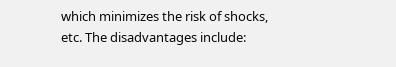which minimizes the risk of shocks, etc. The disadvantages include: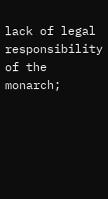lack of legal responsibility of the monarch;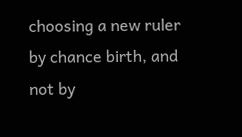choosing a new ruler by chance birth, and not by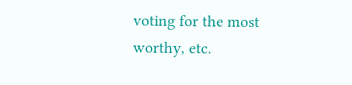voting for the most worthy, etc.